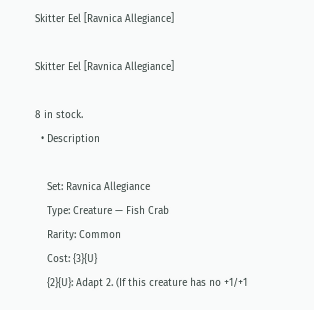Skitter Eel [Ravnica Allegiance]

Skitter Eel [Ravnica Allegiance]

8 in stock.
  • Description

    Set: Ravnica Allegiance
    Type: Creature — Fish Crab
    Rarity: Common
    Cost: {3}{U}
    {2}{U}: Adapt 2. (If this creature has no +1/+1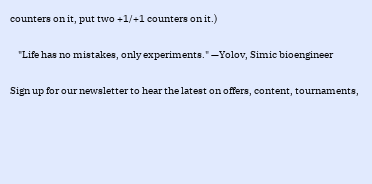counters on it, put two +1/+1 counters on it.)

    "Life has no mistakes, only experiments." —Yolov, Simic bioengineer

Sign up for our newsletter to hear the latest on offers, content, tournaments,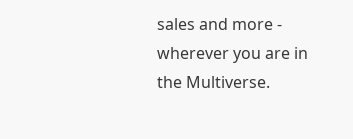sales and more - wherever you are in the Multiverse.